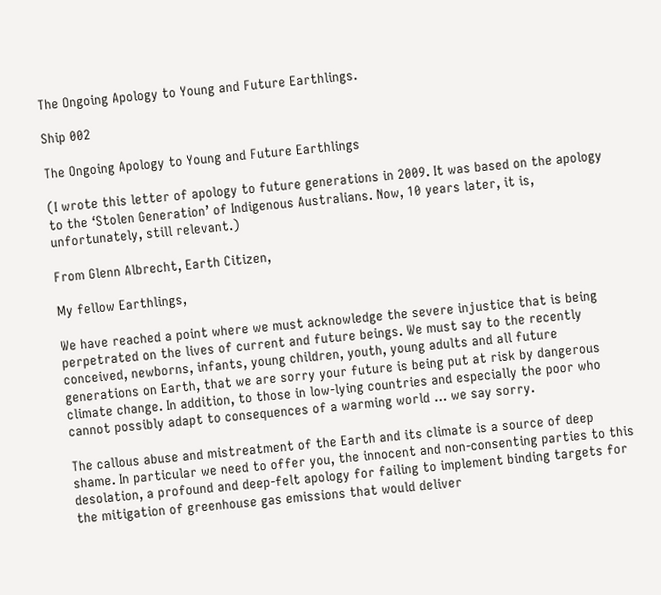The Ongoing Apology to Young and Future Earthlings.

Ship 002

The Ongoing Apology to Young and Future Earthlings

(I wrote this letter of apology to future generations in 2009. It was based on the apology to the ‘Stolen Generation’ of Indigenous Australians. Now, 10 years later, it is, unfortunately, still relevant.)

From Glenn Albrecht, Earth Citizen,

My fellow Earthlings,

We have reached a point where we must acknowledge the severe injustice that is being perpetrated on the lives of current and future beings. We must say to the recently conceived, newborns, infants, young children, youth, young adults and all future generations on Earth, that we are sorry your future is being put at risk by dangerous climate change. In addition, to those in low-lying countries and especially the poor who cannot possibly adapt to consequences of a warming world … we say sorry.

The callous abuse and mistreatment of the Earth and its climate is a source of deep shame. In particular we need to offer you, the innocent and non-consenting parties to this desolation, a profound and deep-felt apology for failing to implement binding targets for the mitigation of greenhouse gas emissions that would deliver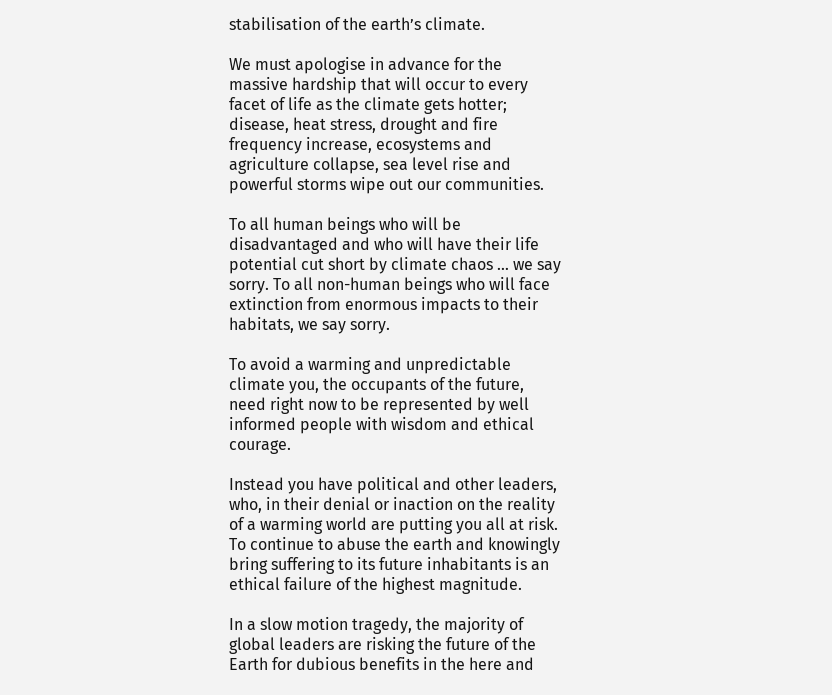stabilisation of the earth’s climate.

We must apologise in advance for the massive hardship that will occur to every facet of life as the climate gets hotter; disease, heat stress, drought and fire frequency increase, ecosystems and agriculture collapse, sea level rise and powerful storms wipe out our communities.

To all human beings who will be disadvantaged and who will have their life potential cut short by climate chaos … we say sorry. To all non-human beings who will face extinction from enormous impacts to their habitats, we say sorry.

To avoid a warming and unpredictable climate you, the occupants of the future, need right now to be represented by well informed people with wisdom and ethical courage.

Instead you have political and other leaders, who, in their denial or inaction on the reality of a warming world are putting you all at risk. To continue to abuse the earth and knowingly bring suffering to its future inhabitants is an ethical failure of the highest magnitude.

In a slow motion tragedy, the majority of global leaders are risking the future of the Earth for dubious benefits in the here and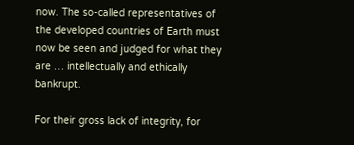now. The so-called representatives of the developed countries of Earth must now be seen and judged for what they are … intellectually and ethically bankrupt.

For their gross lack of integrity, for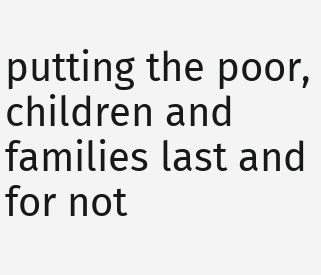putting the poor, children and families last and for not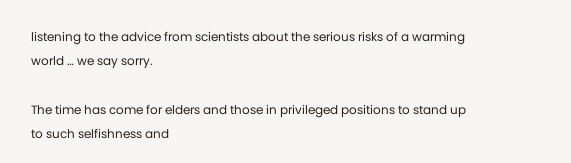listening to the advice from scientists about the serious risks of a warming world … we say sorry.

The time has come for elders and those in privileged positions to stand up to such selfishness and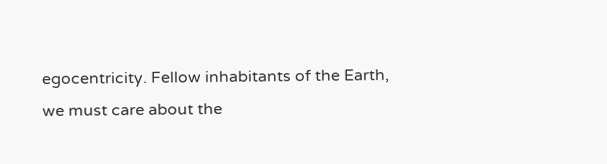egocentricity. Fellow inhabitants of the Earth, we must care about the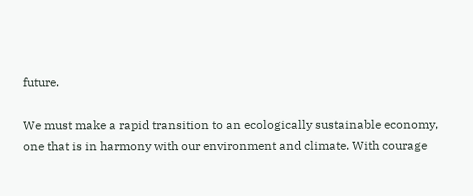future.

We must make a rapid transition to an ecologically sustainable economy, one that is in harmony with our environment and climate. With courage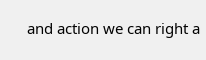and action we can right a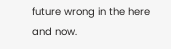future wrong in the here and now.